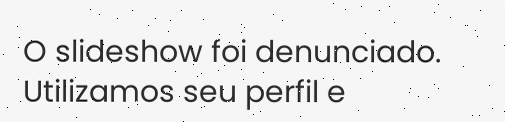O slideshow foi denunciado.
Utilizamos seu perfil e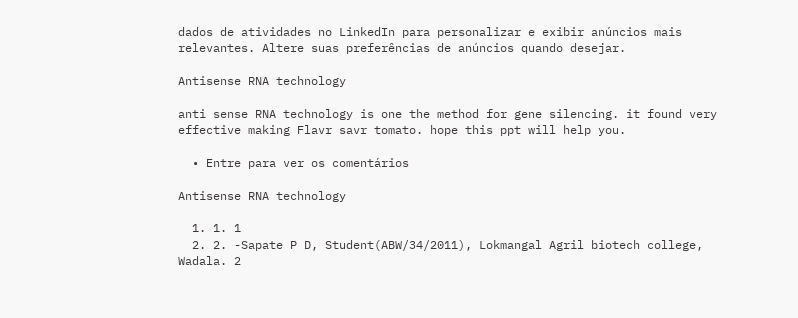dados de atividades no LinkedIn para personalizar e exibir anúncios mais relevantes. Altere suas preferências de anúncios quando desejar.

Antisense RNA technology

anti sense RNA technology is one the method for gene silencing. it found very effective making Flavr savr tomato. hope this ppt will help you.

  • Entre para ver os comentários

Antisense RNA technology

  1. 1. 1
  2. 2. -Sapate P D, Student(ABW/34/2011), Lokmangal Agril biotech college, Wadala. 2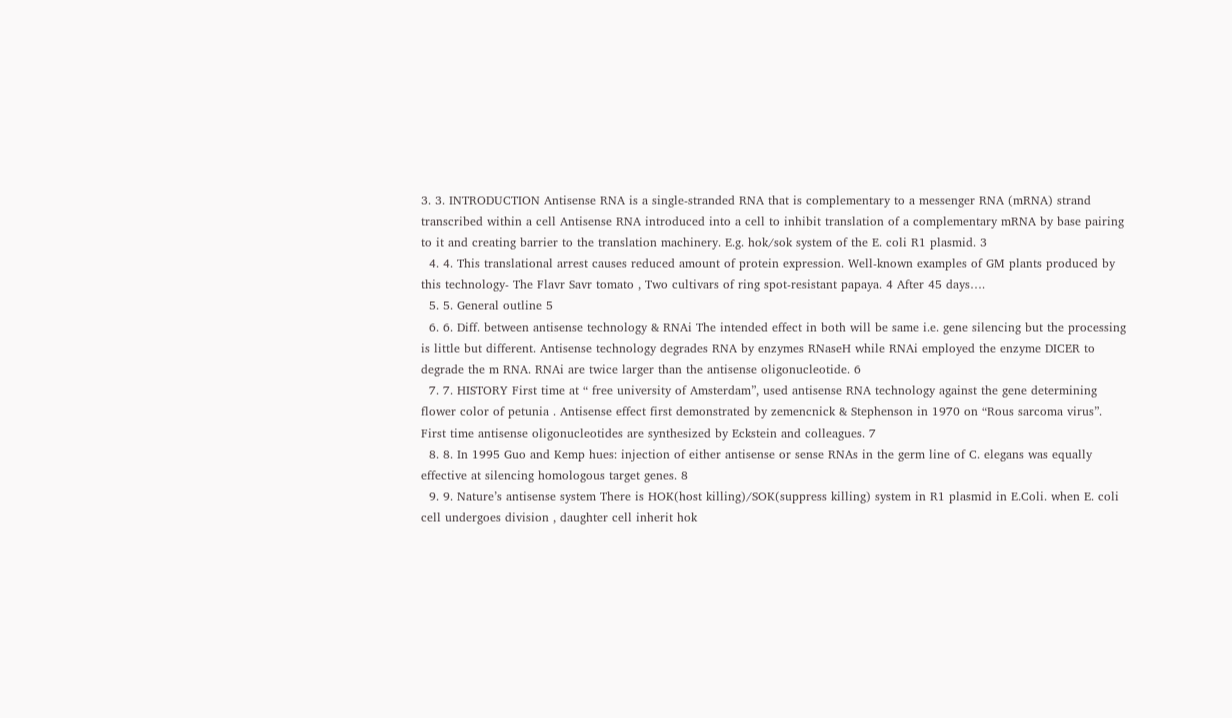3. 3. INTRODUCTION Antisense RNA is a single-stranded RNA that is complementary to a messenger RNA (mRNA) strand transcribed within a cell Antisense RNA introduced into a cell to inhibit translation of a complementary mRNA by base pairing to it and creating barrier to the translation machinery. E.g. hok/sok system of the E. coli R1 plasmid. 3
  4. 4. This translational arrest causes reduced amount of protein expression. Well-known examples of GM plants produced by this technology- The Flavr Savr tomato , Two cultivars of ring spot-resistant papaya. 4 After 45 days….
  5. 5. General outline 5
  6. 6. Diff. between antisense technology & RNAi The intended effect in both will be same i.e. gene silencing but the processing is little but different. Antisense technology degrades RNA by enzymes RNaseH while RNAi employed the enzyme DICER to degrade the m RNA. RNAi are twice larger than the antisense oligonucleotide. 6
  7. 7. HISTORY First time at “ free university of Amsterdam”, used antisense RNA technology against the gene determining flower color of petunia . Antisense effect first demonstrated by zemencnick & Stephenson in 1970 on “Rous sarcoma virus”. First time antisense oligonucleotides are synthesized by Eckstein and colleagues. 7
  8. 8. In 1995 Guo and Kemp hues: injection of either antisense or sense RNAs in the germ line of C. elegans was equally effective at silencing homologous target genes. 8
  9. 9. Nature’s antisense system There is HOK(host killing)/SOK(suppress killing) system in R1 plasmid in E.Coli. when E. coli cell undergoes division , daughter cell inherit hok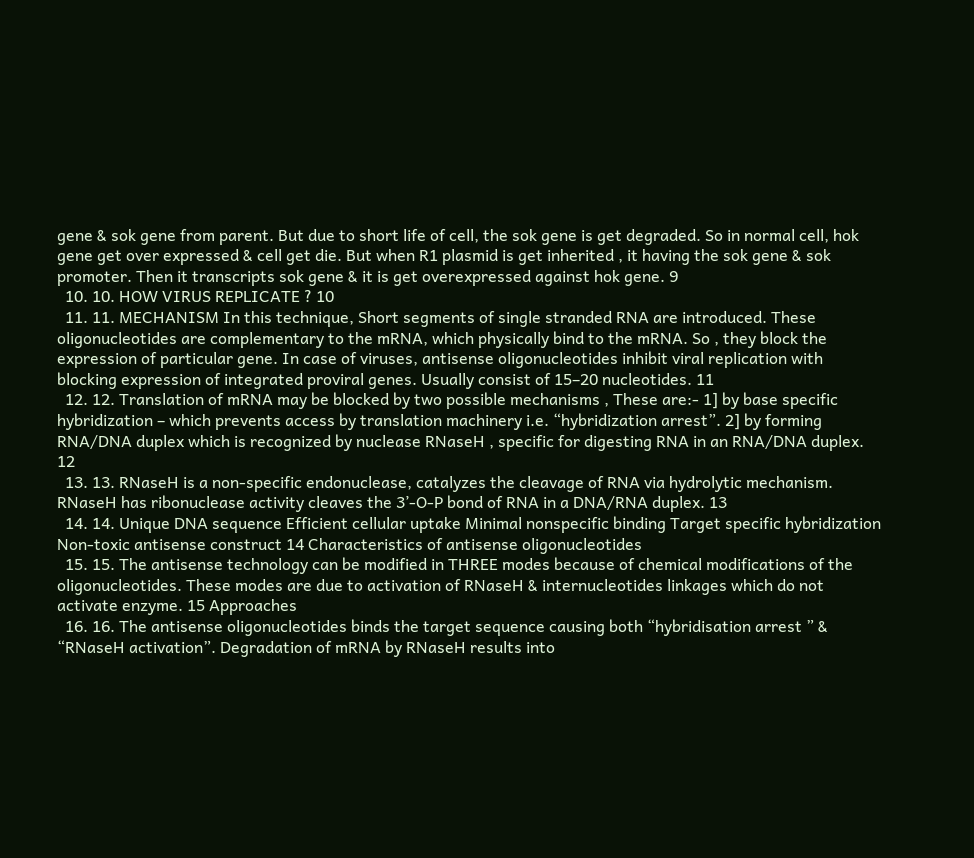gene & sok gene from parent. But due to short life of cell, the sok gene is get degraded. So in normal cell, hok gene get over expressed & cell get die. But when R1 plasmid is get inherited , it having the sok gene & sok promoter. Then it transcripts sok gene & it is get overexpressed against hok gene. 9
  10. 10. HOW VIRUS REPLICATE ? 10
  11. 11. MECHANISM In this technique, Short segments of single stranded RNA are introduced. These oligonucleotides are complementary to the mRNA, which physically bind to the mRNA. So , they block the expression of particular gene. In case of viruses, antisense oligonucleotides inhibit viral replication with blocking expression of integrated proviral genes. Usually consist of 15–20 nucleotides. 11
  12. 12. Translation of mRNA may be blocked by two possible mechanisms , These are:- 1] by base specific hybridization – which prevents access by translation machinery i.e. “hybridization arrest”. 2] by forming RNA/DNA duplex which is recognized by nuclease RNaseH , specific for digesting RNA in an RNA/DNA duplex. 12
  13. 13. RNaseH is a non-specific endonuclease, catalyzes the cleavage of RNA via hydrolytic mechanism. RNaseH has ribonuclease activity cleaves the 3’-O-P bond of RNA in a DNA/RNA duplex. 13
  14. 14. Unique DNA sequence Efficient cellular uptake Minimal nonspecific binding Target specific hybridization Non-toxic antisense construct 14 Characteristics of antisense oligonucleotides
  15. 15. The antisense technology can be modified in THREE modes because of chemical modifications of the oligonucleotides. These modes are due to activation of RNaseH & internucleotides linkages which do not activate enzyme. 15 Approaches
  16. 16. The antisense oligonucleotides binds the target sequence causing both “hybridisation arrest ” & “RNaseH activation”. Degradation of mRNA by RNaseH results into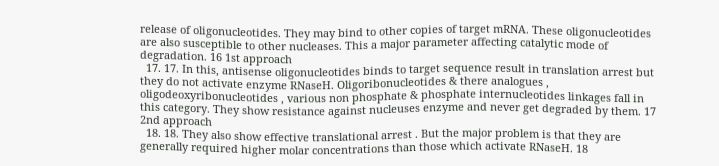release of oligonucleotides. They may bind to other copies of target mRNA. These oligonucleotides are also susceptible to other nucleases. This a major parameter affecting catalytic mode of degradation. 16 1st approach
  17. 17. In this, antisense oligonucleotides binds to target sequence result in translation arrest but they do not activate enzyme RNaseH. Oligoribonucleotides & there analogues , oligodeoxyribonucleotides , various non phosphate & phosphate internucleotides linkages fall in this category. They show resistance against nucleuses enzyme and never get degraded by them. 17 2nd approach
  18. 18. They also show effective translational arrest . But the major problem is that they are generally required higher molar concentrations than those which activate RNaseH. 18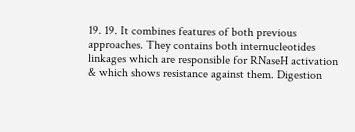19. 19. It combines features of both previous approaches. They contains both internucleotides linkages which are responsible for RNaseH activation & which shows resistance against them. Digestion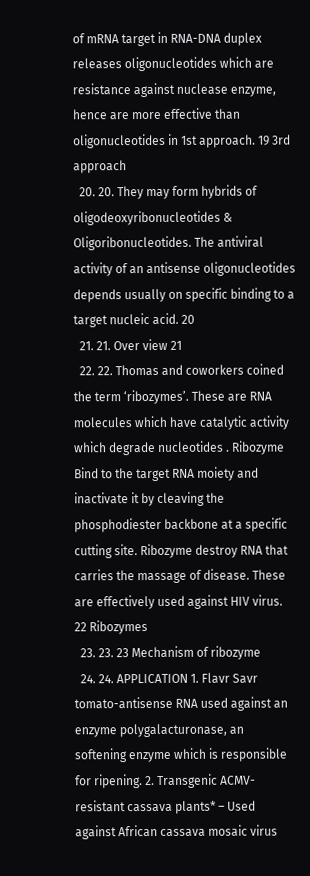of mRNA target in RNA-DNA duplex releases oligonucleotides which are resistance against nuclease enzyme, hence are more effective than oligonucleotides in 1st approach. 19 3rd approach
  20. 20. They may form hybrids of oligodeoxyribonucleotides & Oligoribonucleotides. The antiviral activity of an antisense oligonucleotides depends usually on specific binding to a target nucleic acid. 20
  21. 21. Over view 21
  22. 22. Thomas and coworkers coined the term ‘ribozymes’. These are RNA molecules which have catalytic activity which degrade nucleotides . Ribozyme Bind to the target RNA moiety and inactivate it by cleaving the phosphodiester backbone at a specific cutting site. Ribozyme destroy RNA that carries the massage of disease. These are effectively used against HIV virus. 22 Ribozymes
  23. 23. 23 Mechanism of ribozyme
  24. 24. APPLICATION 1. Flavr Savr tomato-antisense RNA used against an enzyme polygalacturonase, an softening enzyme which is responsible for ripening. 2. Transgenic ACMV-resistant cassava plants* – Used against African cassava mosaic virus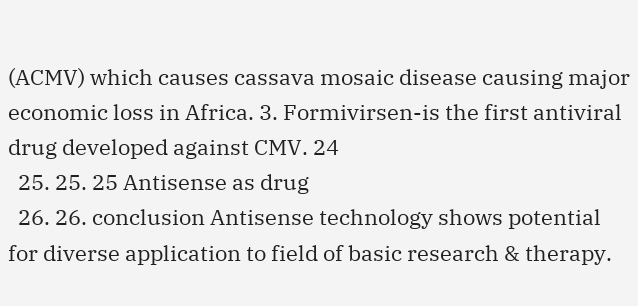(ACMV) which causes cassava mosaic disease causing major economic loss in Africa. 3. Formivirsen-is the first antiviral drug developed against CMV. 24
  25. 25. 25 Antisense as drug
  26. 26. conclusion Antisense technology shows potential for diverse application to field of basic research & therapy.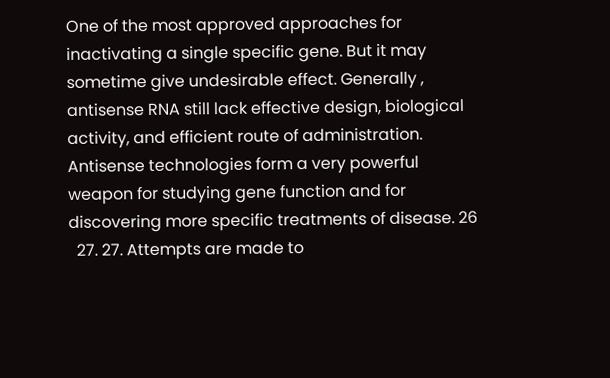One of the most approved approaches for inactivating a single specific gene. But it may sometime give undesirable effect. Generally , antisense RNA still lack effective design, biological activity, and efficient route of administration. Antisense technologies form a very powerful weapon for studying gene function and for discovering more specific treatments of disease. 26
  27. 27. Attempts are made to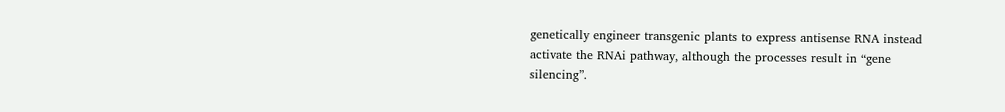genetically engineer transgenic plants to express antisense RNA instead activate the RNAi pathway, although the processes result in “gene silencing”.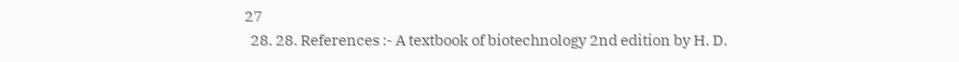27
  28. 28. References :- A textbook of biotechnology 2nd edition by H. D.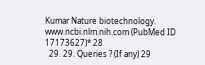Kumar Nature biotechnology. www.ncbi.nlm.nih.com (PubMed ID 17173627)* 28
  29. 29. Queries ? (If any) 29